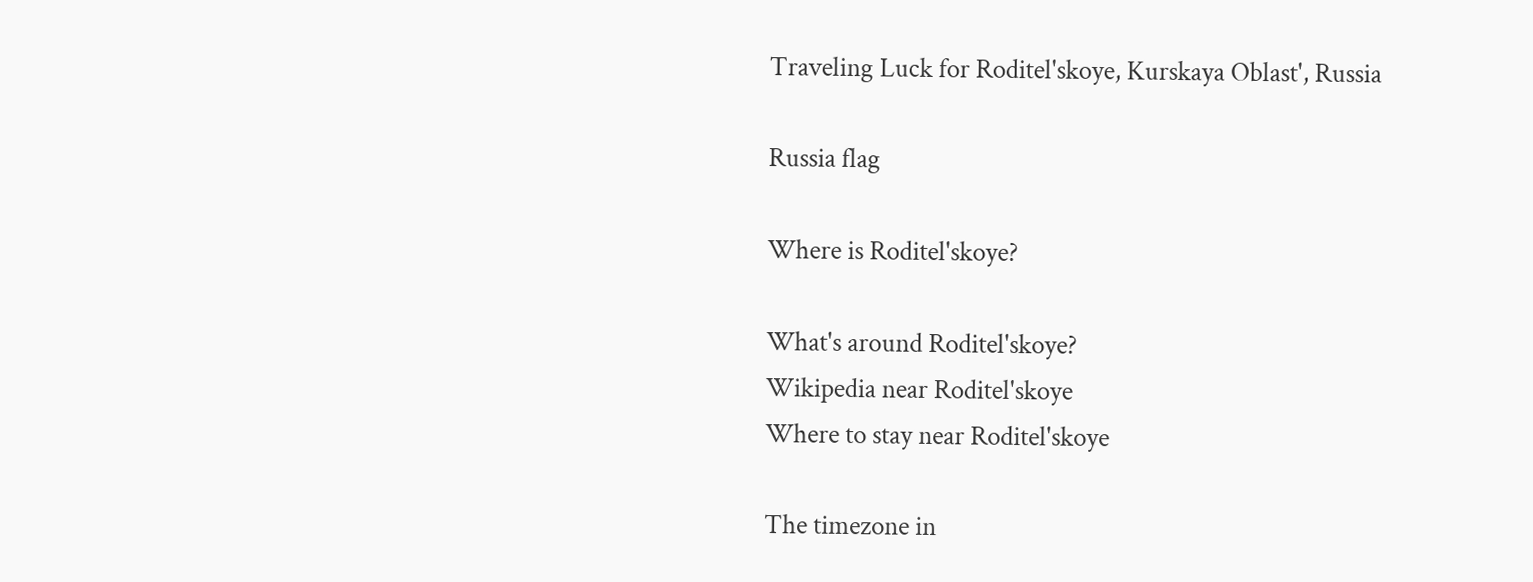Traveling Luck for Roditel'skoye, Kurskaya Oblast', Russia

Russia flag

Where is Roditel'skoye?

What's around Roditel'skoye?
Wikipedia near Roditel'skoye
Where to stay near Roditel'skoye

The timezone in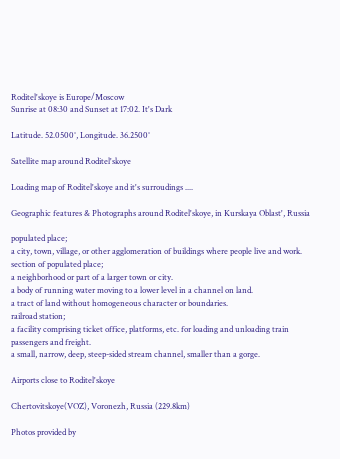Roditel'skoye is Europe/Moscow
Sunrise at 08:30 and Sunset at 17:02. It's Dark

Latitude. 52.0500°, Longitude. 36.2500°

Satellite map around Roditel'skoye

Loading map of Roditel'skoye and it's surroudings ....

Geographic features & Photographs around Roditel'skoye, in Kurskaya Oblast', Russia

populated place;
a city, town, village, or other agglomeration of buildings where people live and work.
section of populated place;
a neighborhood or part of a larger town or city.
a body of running water moving to a lower level in a channel on land.
a tract of land without homogeneous character or boundaries.
railroad station;
a facility comprising ticket office, platforms, etc. for loading and unloading train passengers and freight.
a small, narrow, deep, steep-sided stream channel, smaller than a gorge.

Airports close to Roditel'skoye

Chertovitskoye(VOZ), Voronezh, Russia (229.8km)

Photos provided by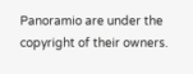Panoramio are under the copyright of their owners.